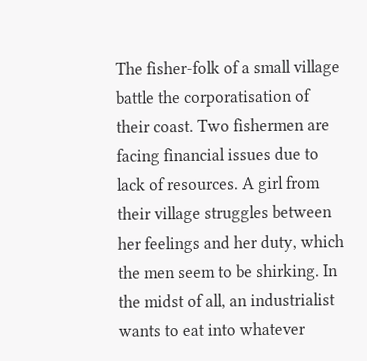The fisher-folk of a small village battle the corporatisation of their coast. Two fishermen are facing financial issues due to lack of resources. A girl from their village struggles between her feelings and her duty, which the men seem to be shirking. In the midst of all, an industrialist wants to eat into whatever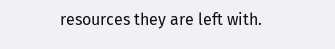resources they are left with.